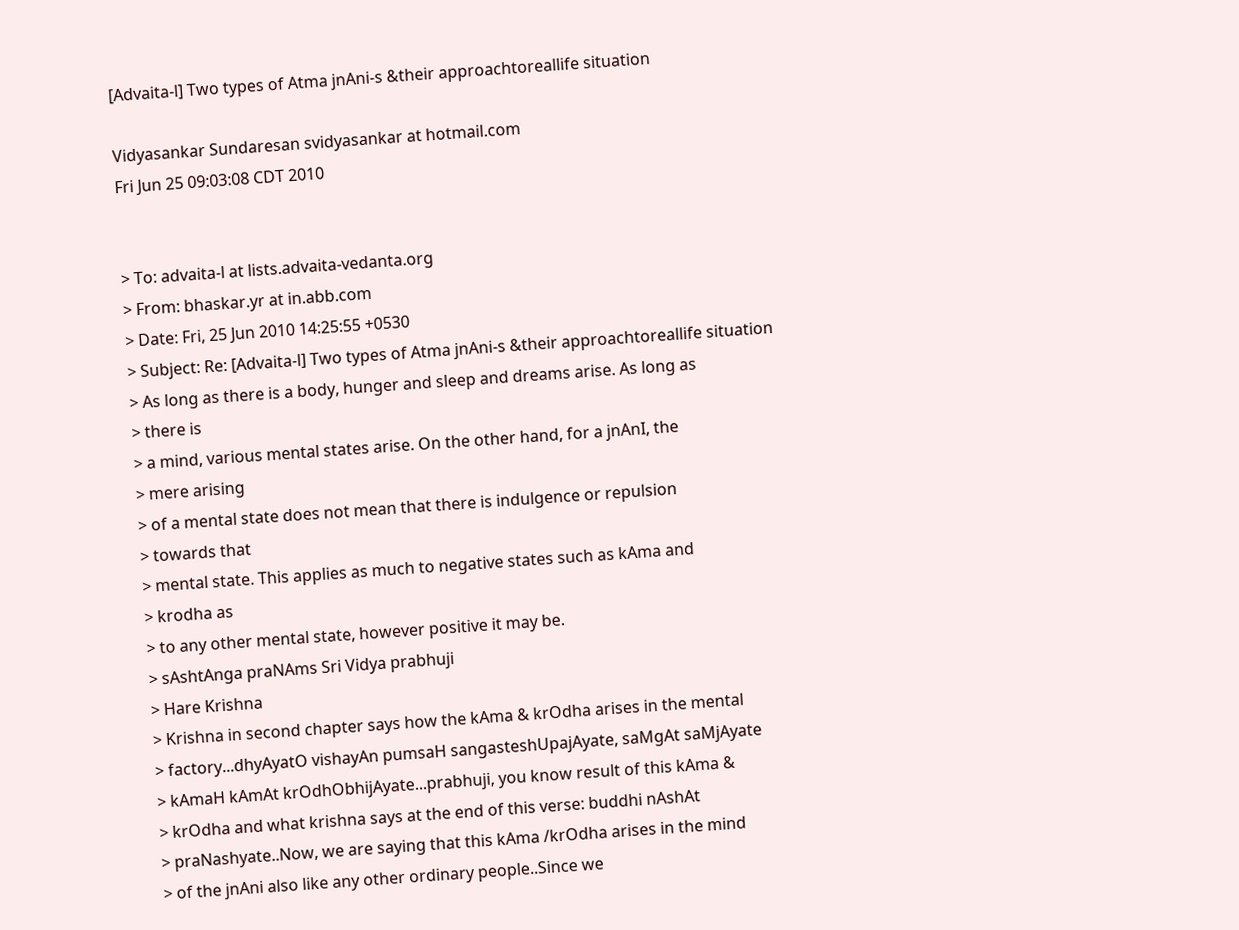[Advaita-l] Two types of Atma jnAni-s &their approachtoreallife situation

Vidyasankar Sundaresan svidyasankar at hotmail.com
Fri Jun 25 09:03:08 CDT 2010


> To: advaita-l at lists.advaita-vedanta.org
> From: bhaskar.yr at in.abb.com
> Date: Fri, 25 Jun 2010 14:25:55 +0530
> Subject: Re: [Advaita-l] Two types of Atma jnAni-s &their approachtoreallife situation
> As long as there is a body, hunger and sleep and dreams arise. As long as
> there is
> a mind, various mental states arise. On the other hand, for a jnAnI, the
> mere arising
> of a mental state does not mean that there is indulgence or repulsion
> towards that
> mental state. This applies as much to negative states such as kAma and
> krodha as
> to any other mental state, however positive it may be.
> sAshtAnga praNAms Sri Vidya prabhuji
> Hare Krishna
> Krishna in second chapter says how the kAma & krOdha arises in the mental
> factory...dhyAyatO vishayAn pumsaH sangasteshUpajAyate, saMgAt saMjAyate
> kAmaH kAmAt krOdhObhijAyate...prabhuji, you know result of this kAma &
> krOdha and what krishna says at the end of this verse: buddhi nAshAt
> praNashyate..Now, we are saying that this kAma /krOdha arises in the mind
> of the jnAni also like any other ordinary people..Since we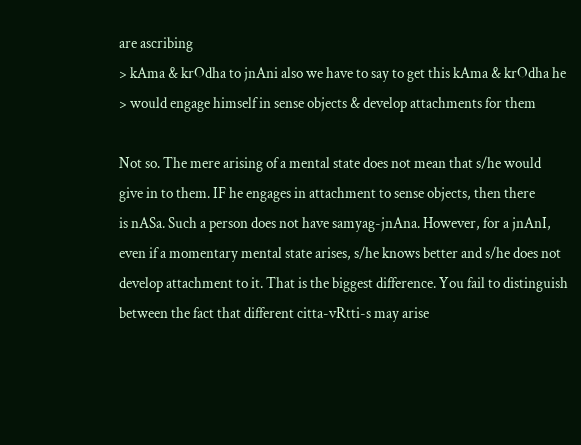are ascribing
> kAma & krOdha to jnAni also we have to say to get this kAma & krOdha he
> would engage himself in sense objects & develop attachments for them

Not so. The mere arising of a mental state does not mean that s/he would
give in to them. IF he engages in attachment to sense objects, then there
is nASa. Such a person does not have samyag-jnAna. However, for a jnAnI,
even if a momentary mental state arises, s/he knows better and s/he does not
develop attachment to it. That is the biggest difference. You fail to distinguish
between the fact that different citta-vRtti-s may arise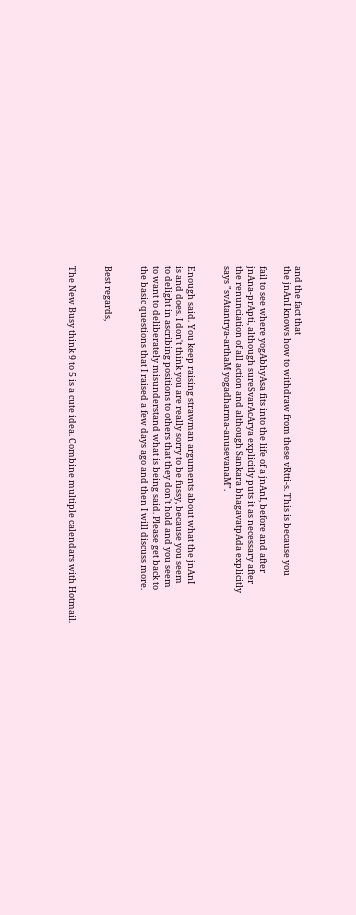and the fact that
the jnAnI knows how to withdraw from these vRtti-s. This is because you

fail to see where yogAbhyAsa fits into the life of a jnAnI, before and after
jnAna-prApti, although sureSvarAcArya explicitly puts it as necessary after
the renunciation of all action and although Sankara bhagavatpAda explicitly
says "svAtantrya-arthaM yogadharma-anusevanaM".


Enough said. You keep raising strawman arguments about what the jnAnI
is and does. I don't think you are really sorry to be fussy, because you seem
to delight in ascribing positions to others that they don't hold and you seem
to want to deliberately misunderstand what is being said. Please get back to
the basic questions that I raised a few days ago and then I will discuss more.


Best regards,


The New Busy think 9 to 5 is a cute idea. Combine multiple calendars with Hotmail.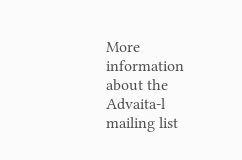More information about the Advaita-l mailing list